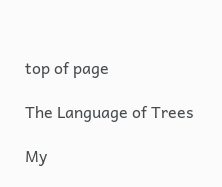top of page

The Language of Trees

My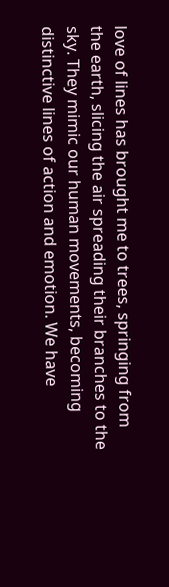love of lines has brought me to trees, springing from the earth, slicing the air spreading their branches to the sky. They mimic our human movements, becoming distinctive lines of action and emotion. We have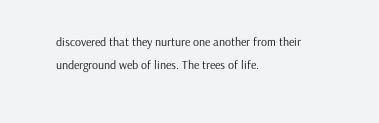discovered that they nurture one another from their underground web of lines. The trees of life.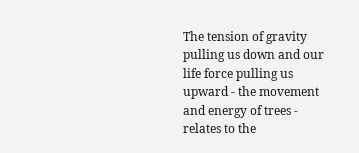The tension of gravity pulling us down and our life force pulling us upward - the movement and energy of trees - relates to the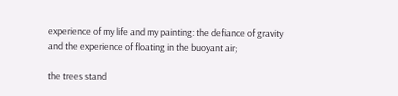experience of my life and my painting: the defiance of gravity and the experience of floating in the buoyant air;

the trees stand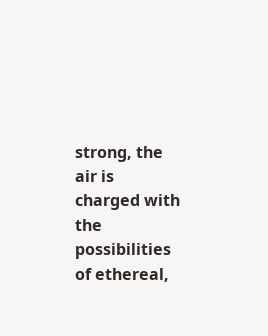strong, the air is charged with the possibilities of ethereal,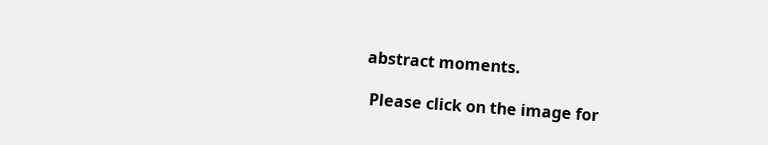abstract moments.

 Please click on the image for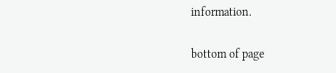information.

bottom of page